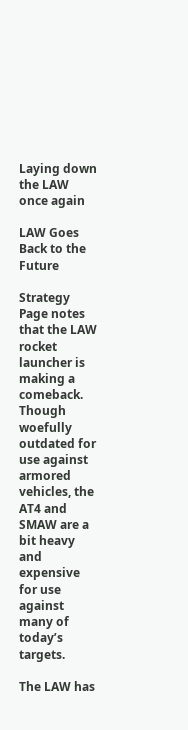Laying down the LAW once again

LAW Goes Back to the Future

Strategy Page notes that the LAW rocket launcher is making a comeback. Though woefully outdated for use against armored vehicles, the AT4 and SMAW are a bit heavy and expensive for use against many of today’s targets.

The LAW has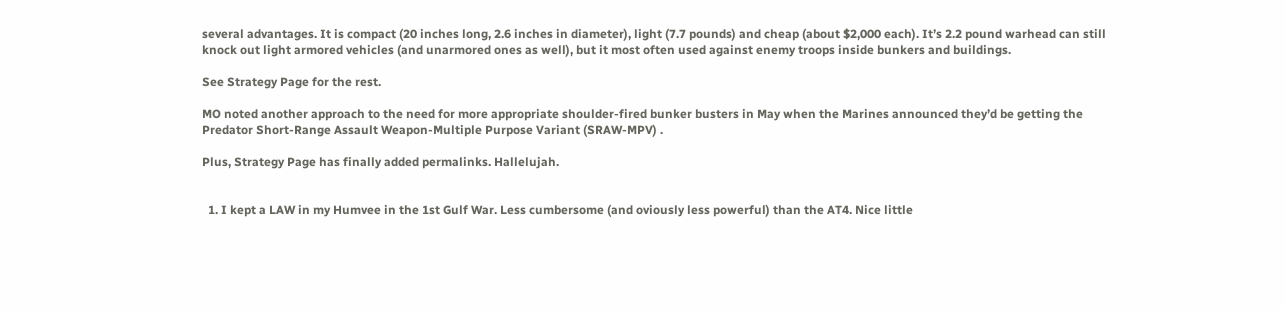several advantages. It is compact (20 inches long, 2.6 inches in diameter), light (7.7 pounds) and cheap (about $2,000 each). It’s 2.2 pound warhead can still knock out light armored vehicles (and unarmored ones as well), but it most often used against enemy troops inside bunkers and buildings.

See Strategy Page for the rest.

MO noted another approach to the need for more appropriate shoulder-fired bunker busters in May when the Marines announced they’d be getting the Predator Short-Range Assault Weapon-Multiple Purpose Variant (SRAW-MPV) .

Plus, Strategy Page has finally added permalinks. Hallelujah.


  1. I kept a LAW in my Humvee in the 1st Gulf War. Less cumbersome (and oviously less powerful) than the AT4. Nice little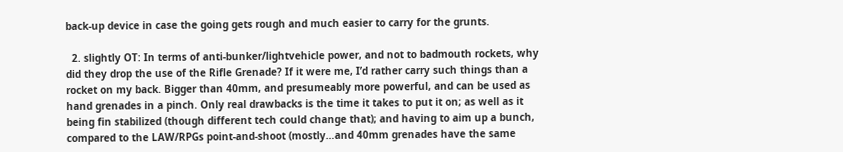back-up device in case the going gets rough and much easier to carry for the grunts.

  2. slightly OT: In terms of anti-bunker/lightvehicle power, and not to badmouth rockets, why did they drop the use of the Rifle Grenade? If it were me, I’d rather carry such things than a rocket on my back. Bigger than 40mm, and presumeably more powerful, and can be used as hand grenades in a pinch. Only real drawbacks is the time it takes to put it on; as well as it being fin stabilized (though different tech could change that); and having to aim up a bunch, compared to the LAW/RPGs point-and-shoot (mostly…and 40mm grenades have the same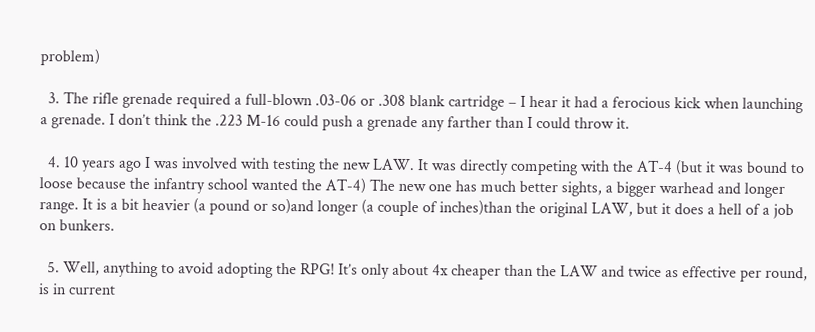problem)

  3. The rifle grenade required a full-blown .03-06 or .308 blank cartridge – I hear it had a ferocious kick when launching a grenade. I don’t think the .223 M-16 could push a grenade any farther than I could throw it.

  4. 10 years ago I was involved with testing the new LAW. It was directly competing with the AT-4 (but it was bound to loose because the infantry school wanted the AT-4) The new one has much better sights, a bigger warhead and longer range. It is a bit heavier (a pound or so)and longer (a couple of inches)than the original LAW, but it does a hell of a job on bunkers.

  5. Well, anything to avoid adopting the RPG! It’s only about 4x cheaper than the LAW and twice as effective per round, is in current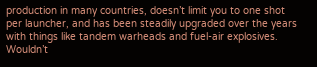production in many countries, doesn’t limit you to one shot per launcher, and has been steadily upgraded over the years with things like tandem warheads and fuel-air explosives. Wouldn’t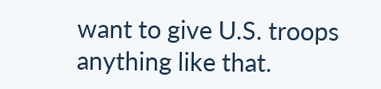want to give U.S. troops anything like that.